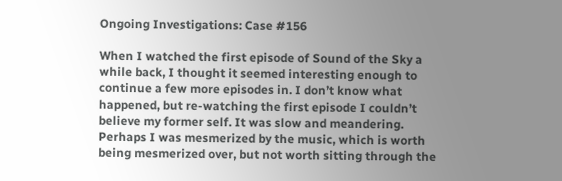Ongoing Investigations: Case #156

When I watched the first episode of Sound of the Sky a while back, I thought it seemed interesting enough to continue a few more episodes in. I don’t know what happened, but re-watching the first episode I couldn’t believe my former self. It was slow and meandering. Perhaps I was mesmerized by the music, which is worth being mesmerized over, but not worth sitting through the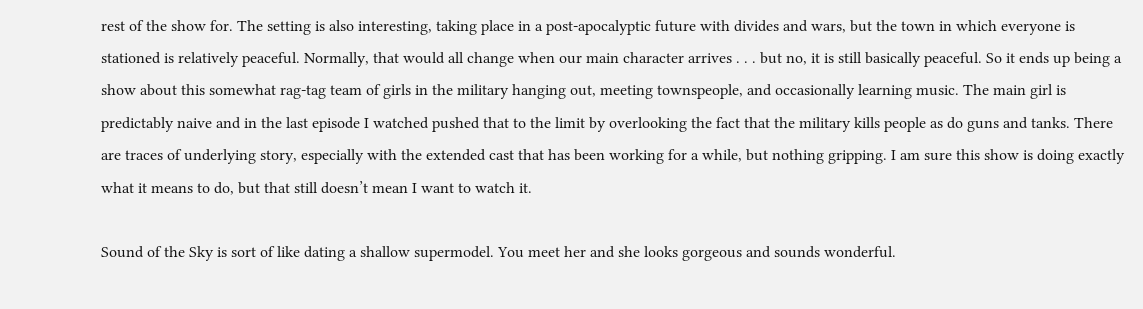rest of the show for. The setting is also interesting, taking place in a post-apocalyptic future with divides and wars, but the town in which everyone is stationed is relatively peaceful. Normally, that would all change when our main character arrives . . . but no, it is still basically peaceful. So it ends up being a show about this somewhat rag-tag team of girls in the military hanging out, meeting townspeople, and occasionally learning music. The main girl is predictably naive and in the last episode I watched pushed that to the limit by overlooking the fact that the military kills people as do guns and tanks. There are traces of underlying story, especially with the extended cast that has been working for a while, but nothing gripping. I am sure this show is doing exactly what it means to do, but that still doesn’t mean I want to watch it.

Sound of the Sky is sort of like dating a shallow supermodel. You meet her and she looks gorgeous and sounds wonderful.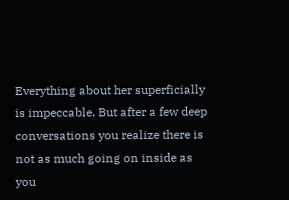Everything about her superficially is impeccable. But after a few deep conversations you realize there is not as much going on inside as you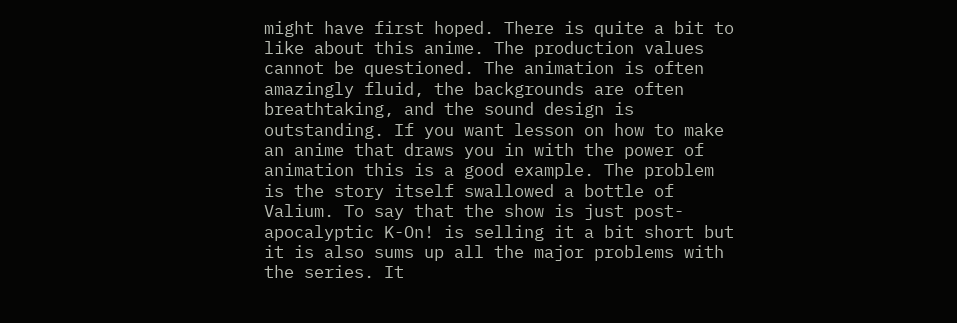might have first hoped. There is quite a bit to like about this anime. The production values cannot be questioned. The animation is often amazingly fluid, the backgrounds are often breathtaking, and the sound design is outstanding. If you want lesson on how to make an anime that draws you in with the power of animation this is a good example. The problem is the story itself swallowed a bottle of Valium. To say that the show is just post-apocalyptic K-On! is selling it a bit short but it is also sums up all the major problems with the series. It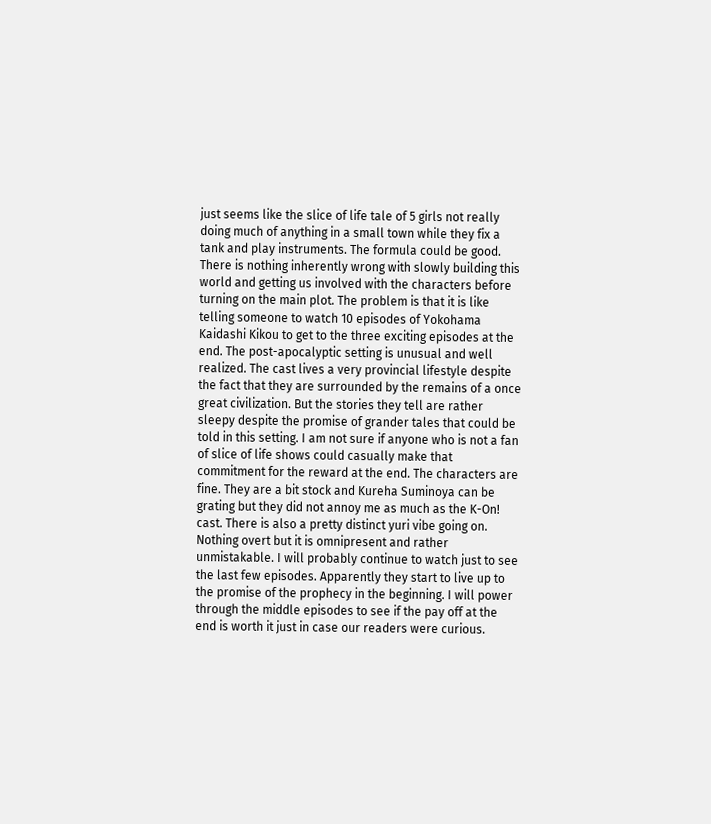just seems like the slice of life tale of 5 girls not really doing much of anything in a small town while they fix a tank and play instruments. The formula could be good. There is nothing inherently wrong with slowly building this world and getting us involved with the characters before turning on the main plot. The problem is that it is like telling someone to watch 10 episodes of Yokohama Kaidashi Kikou to get to the three exciting episodes at the end. The post-apocalyptic setting is unusual and well realized. The cast lives a very provincial lifestyle despite the fact that they are surrounded by the remains of a once great civilization. But the stories they tell are rather sleepy despite the promise of grander tales that could be told in this setting. I am not sure if anyone who is not a fan of slice of life shows could casually make that commitment for the reward at the end. The characters are fine. They are a bit stock and Kureha Suminoya can be grating but they did not annoy me as much as the K-On! cast. There is also a pretty distinct yuri vibe going on. Nothing overt but it is omnipresent and rather unmistakable. I will probably continue to watch just to see the last few episodes. Apparently they start to live up to the promise of the prophecy in the beginning. I will power through the middle episodes to see if the pay off at the end is worth it just in case our readers were curious.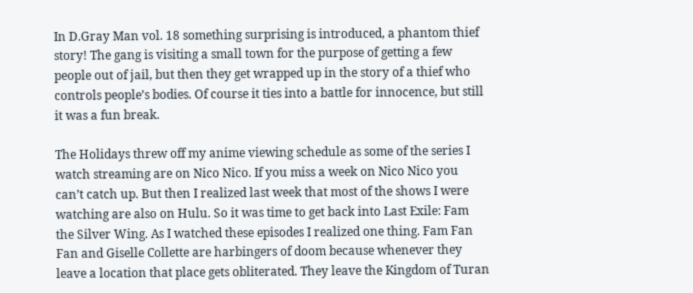In D.Gray Man vol. 18 something surprising is introduced, a phantom thief story! The gang is visiting a small town for the purpose of getting a few people out of jail, but then they get wrapped up in the story of a thief who controls people’s bodies. Of course it ties into a battle for innocence, but still it was a fun break.

The Holidays threw off my anime viewing schedule as some of the series I watch streaming are on Nico Nico. If you miss a week on Nico Nico you can’t catch up. But then I realized last week that most of the shows I were watching are also on Hulu. So it was time to get back into Last Exile: Fam the Silver Wing. As I watched these episodes I realized one thing. Fam Fan Fan and Giselle Collette are harbingers of doom because whenever they leave a location that place gets obliterated. They leave the Kingdom of Turan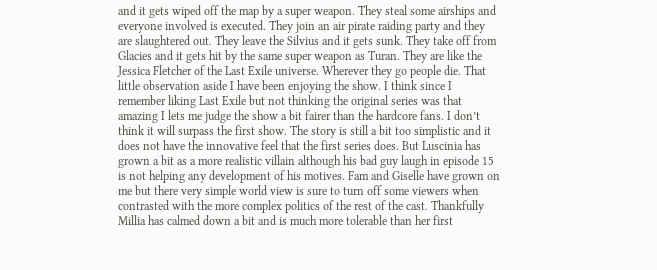and it gets wiped off the map by a super weapon. They steal some airships and everyone involved is executed. They join an air pirate raiding party and they are slaughtered out. They leave the Silvius and it gets sunk. They take off from Glacies and it gets hit by the same super weapon as Turan. They are like the Jessica Fletcher of the Last Exile universe. Wherever they go people die. That little observation aside I have been enjoying the show. I think since I remember liking Last Exile but not thinking the original series was that amazing I lets me judge the show a bit fairer than the hardcore fans. I don’t think it will surpass the first show. The story is still a bit too simplistic and it does not have the innovative feel that the first series does. But Luscinia has grown a bit as a more realistic villain although his bad guy laugh in episode 15 is not helping any development of his motives. Fam and Giselle have grown on me but there very simple world view is sure to turn off some viewers when contrasted with the more complex politics of the rest of the cast. Thankfully Millia has calmed down a bit and is much more tolerable than her first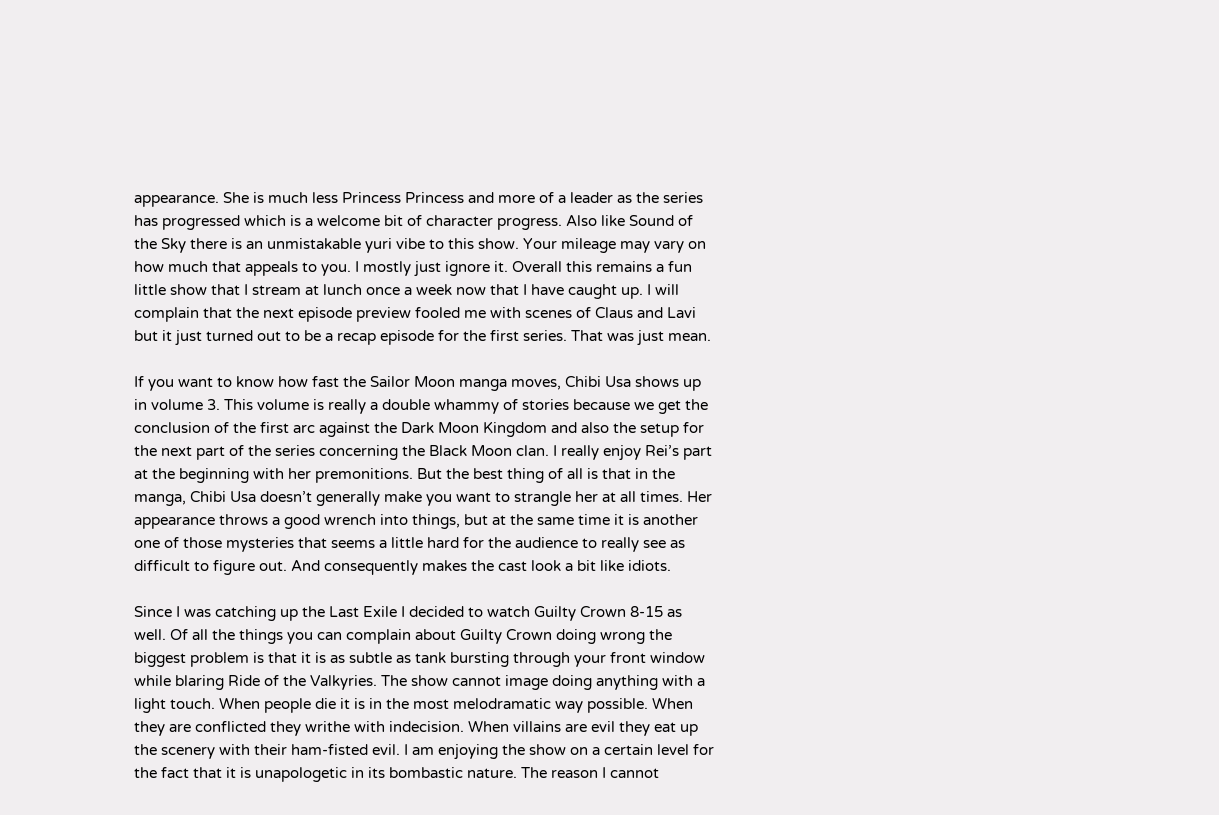appearance. She is much less Princess Princess and more of a leader as the series has progressed which is a welcome bit of character progress. Also like Sound of the Sky there is an unmistakable yuri vibe to this show. Your mileage may vary on how much that appeals to you. I mostly just ignore it. Overall this remains a fun little show that I stream at lunch once a week now that I have caught up. I will complain that the next episode preview fooled me with scenes of Claus and Lavi but it just turned out to be a recap episode for the first series. That was just mean.

If you want to know how fast the Sailor Moon manga moves, Chibi Usa shows up in volume 3. This volume is really a double whammy of stories because we get the conclusion of the first arc against the Dark Moon Kingdom and also the setup for the next part of the series concerning the Black Moon clan. I really enjoy Rei’s part at the beginning with her premonitions. But the best thing of all is that in the manga, Chibi Usa doesn’t generally make you want to strangle her at all times. Her appearance throws a good wrench into things, but at the same time it is another one of those mysteries that seems a little hard for the audience to really see as difficult to figure out. And consequently makes the cast look a bit like idiots.

Since I was catching up the Last Exile I decided to watch Guilty Crown 8-15 as well. Of all the things you can complain about Guilty Crown doing wrong the biggest problem is that it is as subtle as tank bursting through your front window while blaring Ride of the Valkyries. The show cannot image doing anything with a light touch. When people die it is in the most melodramatic way possible. When they are conflicted they writhe with indecision. When villains are evil they eat up the scenery with their ham-fisted evil. I am enjoying the show on a certain level for the fact that it is unapologetic in its bombastic nature. The reason I cannot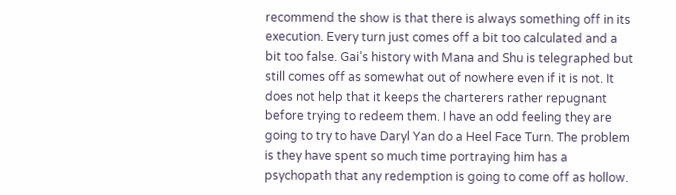recommend the show is that there is always something off in its execution. Every turn just comes off a bit too calculated and a bit too false. Gai’s history with Mana and Shu is telegraphed but still comes off as somewhat out of nowhere even if it is not. It does not help that it keeps the charterers rather repugnant before trying to redeem them. I have an odd feeling they are going to try to have Daryl Yan do a Heel Face Turn. The problem is they have spent so much time portraying him has a psychopath that any redemption is going to come off as hollow.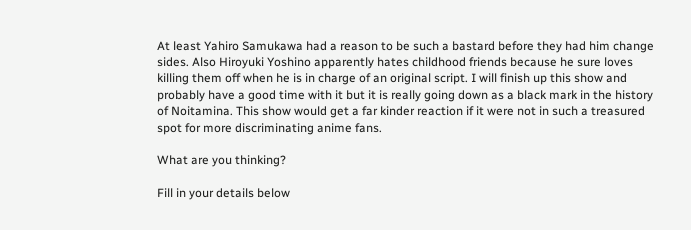At least Yahiro Samukawa had a reason to be such a bastard before they had him change sides. Also Hiroyuki Yoshino apparently hates childhood friends because he sure loves killing them off when he is in charge of an original script. I will finish up this show and probably have a good time with it but it is really going down as a black mark in the history of Noitamina. This show would get a far kinder reaction if it were not in such a treasured spot for more discriminating anime fans.

What are you thinking?

Fill in your details below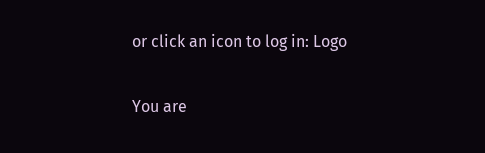or click an icon to log in: Logo

You are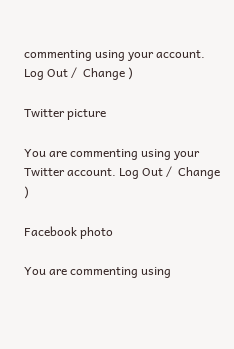commenting using your account. Log Out /  Change )

Twitter picture

You are commenting using your Twitter account. Log Out /  Change )

Facebook photo

You are commenting using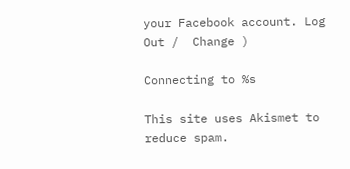your Facebook account. Log Out /  Change )

Connecting to %s

This site uses Akismet to reduce spam.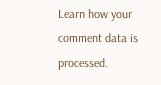Learn how your comment data is processed.